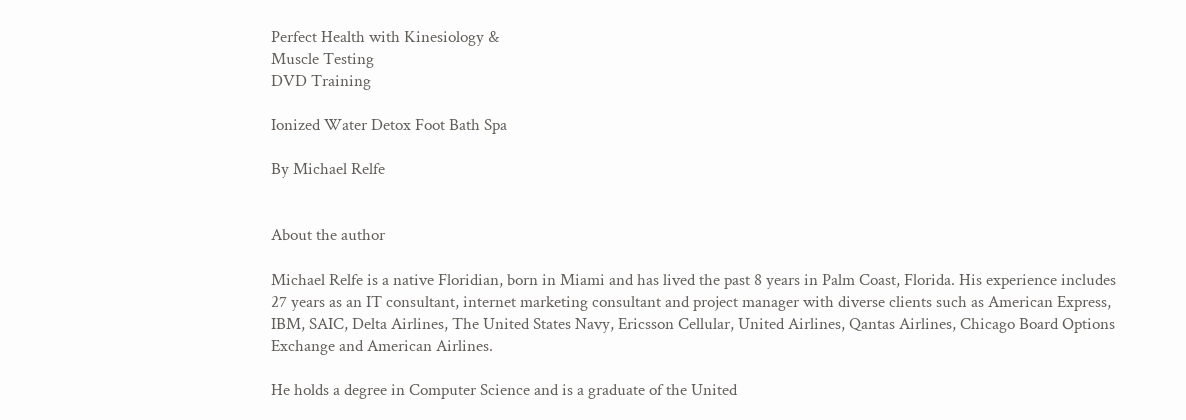Perfect Health with Kinesiology &
Muscle Testing
DVD Training

Ionized Water Detox Foot Bath Spa

By Michael Relfe


About the author

Michael Relfe is a native Floridian, born in Miami and has lived the past 8 years in Palm Coast, Florida. His experience includes 27 years as an IT consultant, internet marketing consultant and project manager with diverse clients such as American Express, IBM, SAIC, Delta Airlines, The United States Navy, Ericsson Cellular, United Airlines, Qantas Airlines, Chicago Board Options Exchange and American Airlines.

He holds a degree in Computer Science and is a graduate of the United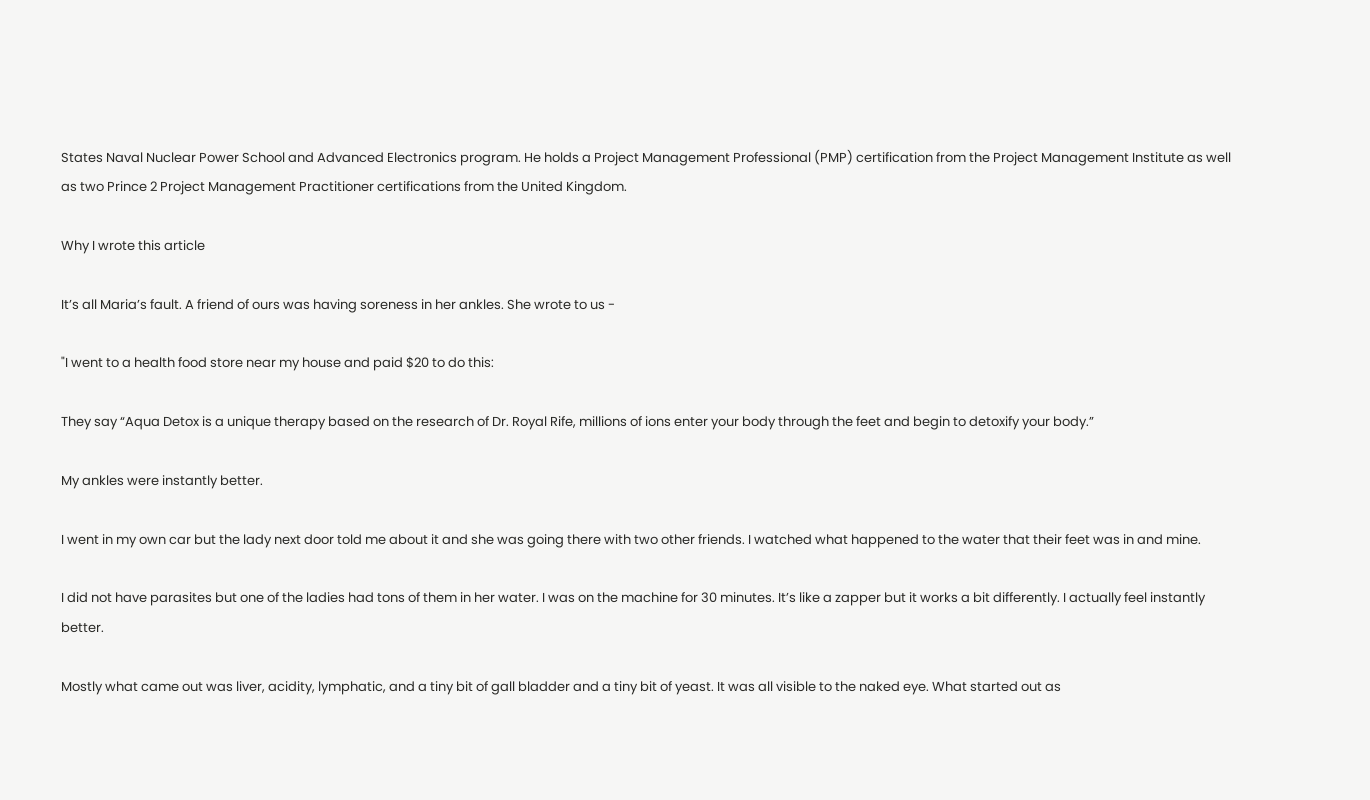States Naval Nuclear Power School and Advanced Electronics program. He holds a Project Management Professional (PMP) certification from the Project Management Institute as well as two Prince 2 Project Management Practitioner certifications from the United Kingdom.

Why I wrote this article

It’s all Maria’s fault. A friend of ours was having soreness in her ankles. She wrote to us -

"I went to a health food store near my house and paid $20 to do this:

They say “Aqua Detox is a unique therapy based on the research of Dr. Royal Rife, millions of ions enter your body through the feet and begin to detoxify your body.”

My ankles were instantly better.

I went in my own car but the lady next door told me about it and she was going there with two other friends. I watched what happened to the water that their feet was in and mine.

I did not have parasites but one of the ladies had tons of them in her water. I was on the machine for 30 minutes. It’s like a zapper but it works a bit differently. I actually feel instantly better.

Mostly what came out was liver, acidity, lymphatic, and a tiny bit of gall bladder and a tiny bit of yeast. It was all visible to the naked eye. What started out as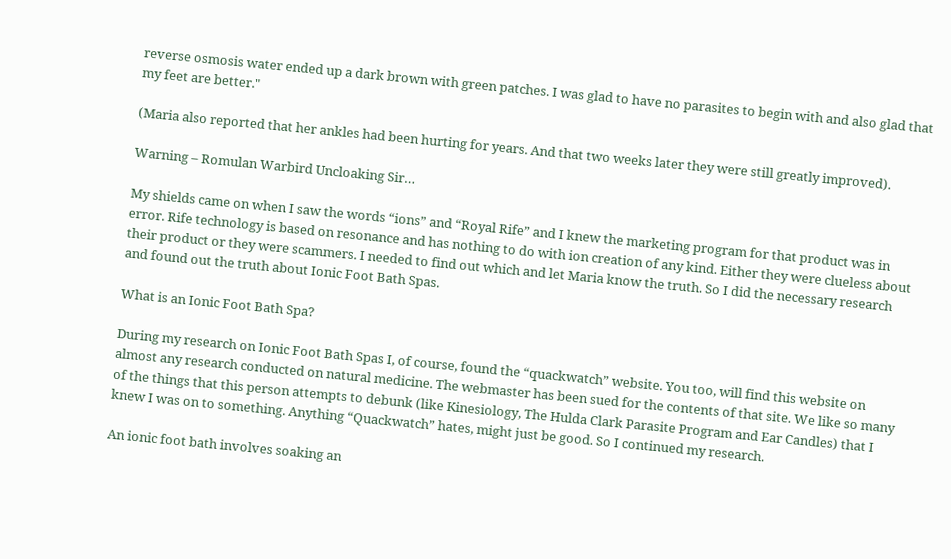reverse osmosis water ended up a dark brown with green patches. I was glad to have no parasites to begin with and also glad that my feet are better."

(Maria also reported that her ankles had been hurting for years. And that two weeks later they were still greatly improved).

Warning – Romulan Warbird Uncloaking Sir…

My shields came on when I saw the words “ions” and “Royal Rife” and I knew the marketing program for that product was in error. Rife technology is based on resonance and has nothing to do with ion creation of any kind. Either they were clueless about their product or they were scammers. I needed to find out which and let Maria know the truth. So I did the necessary research and found out the truth about Ionic Foot Bath Spas.

What is an Ionic Foot Bath Spa?

During my research on Ionic Foot Bath Spas I, of course, found the “quackwatch” website. You too, will find this website on almost any research conducted on natural medicine. The webmaster has been sued for the contents of that site. We like so many of the things that this person attempts to debunk (like Kinesiology, The Hulda Clark Parasite Program and Ear Candles) that I knew I was on to something. Anything “Quackwatch” hates, might just be good. So I continued my research.

An ionic foot bath involves soaking an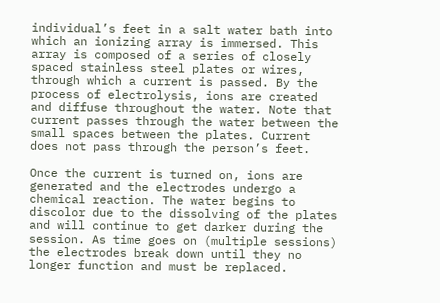individual’s feet in a salt water bath into which an ionizing array is immersed. This array is composed of a series of closely spaced stainless steel plates or wires, through which a current is passed. By the process of electrolysis, ions are created and diffuse throughout the water. Note that current passes through the water between the small spaces between the plates. Current does not pass through the person’s feet.

Once the current is turned on, ions are generated and the electrodes undergo a chemical reaction. The water begins to discolor due to the dissolving of the plates and will continue to get darker during the session. As time goes on (multiple sessions) the electrodes break down until they no longer function and must be replaced.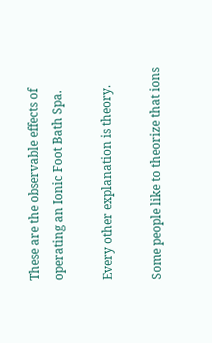These are the observable effects of operating an Ionic Foot Bath Spa.

Every other explanation is theory.

Some people like to theorize that ions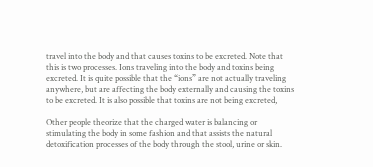travel into the body and that causes toxins to be excreted. Note that this is two processes. Ions traveling into the body and toxins being excreted. It is quite possible that the “ions” are not actually traveling anywhere, but are affecting the body externally and causing the toxins to be excreted. It is also possible that toxins are not being excreted,

Other people theorize that the charged water is balancing or stimulating the body in some fashion and that assists the natural detoxification processes of the body through the stool, urine or skin.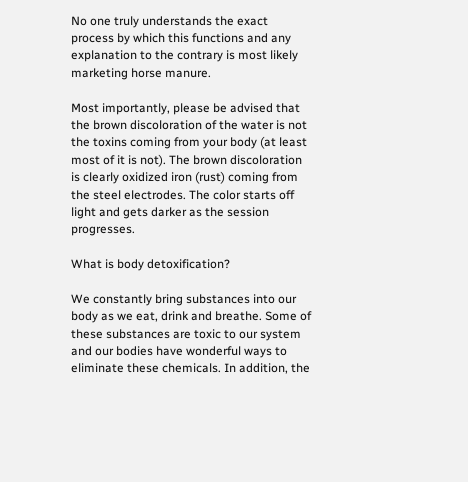No one truly understands the exact process by which this functions and any explanation to the contrary is most likely marketing horse manure.

Most importantly, please be advised that the brown discoloration of the water is not the toxins coming from your body (at least most of it is not). The brown discoloration is clearly oxidized iron (rust) coming from the steel electrodes. The color starts off light and gets darker as the session progresses.

What is body detoxification?

We constantly bring substances into our body as we eat, drink and breathe. Some of these substances are toxic to our system and our bodies have wonderful ways to eliminate these chemicals. In addition, the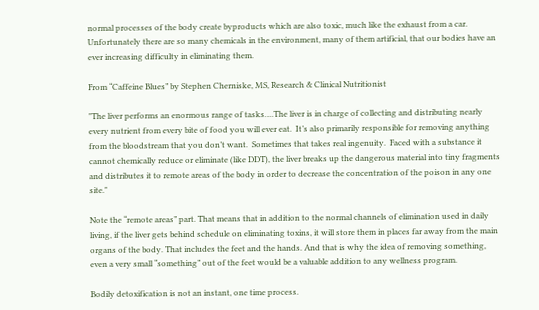normal processes of the body create byproducts which are also toxic, much like the exhaust from a car. Unfortunately there are so many chemicals in the environment, many of them artificial, that our bodies have an ever increasing difficulty in eliminating them.

From “Caffeine Blues” by Stephen Cherniske, MS, Research & Clinical Nutritionist

"The liver performs an enormous range of tasks….The liver is in charge of collecting and distributing nearly every nutrient from every bite of food you will ever eat.  It’s also primarily responsible for removing anything from the bloodstream that you don’t want.  Sometimes that takes real ingenuity.  Faced with a substance it cannot chemically reduce or eliminate (like DDT), the liver breaks up the dangerous material into tiny fragments and distributes it to remote areas of the body in order to decrease the concentration of the poison in any one site."

Note the “remote areas” part. That means that in addition to the normal channels of elimination used in daily living, if the liver gets behind schedule on eliminating toxins, it will store them in places far away from the main organs of the body. That includes the feet and the hands. And that is why the idea of removing something, even a very small “something” out of the feet would be a valuable addition to any wellness program.

Bodily detoxification is not an instant, one time process.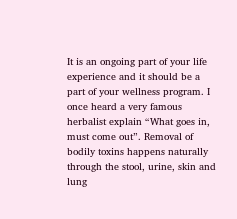It is an ongoing part of your life experience and it should be a part of your wellness program. I once heard a very famous herbalist explain “What goes in, must come out”. Removal of bodily toxins happens naturally through the stool, urine, skin and lung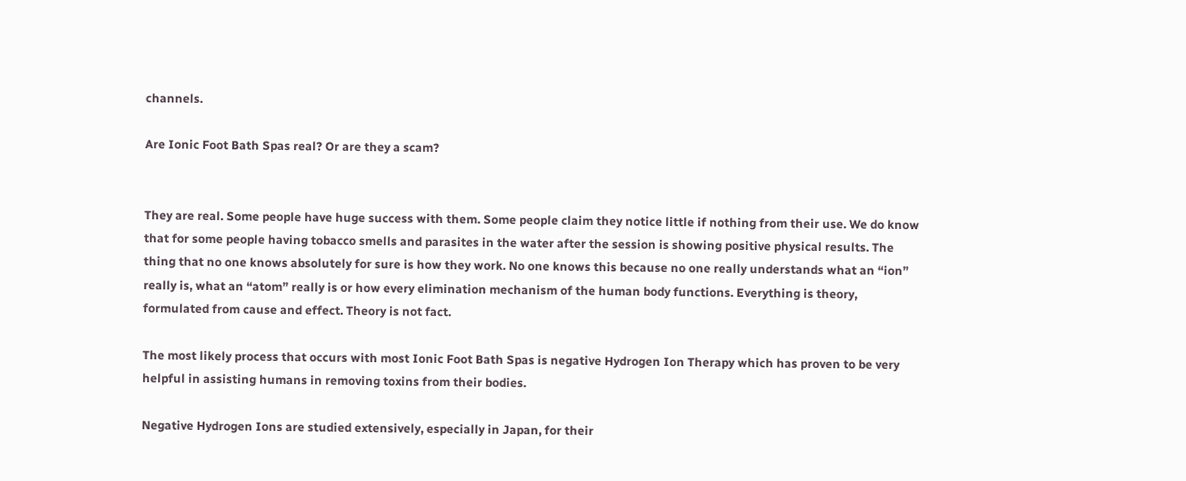channels.

Are Ionic Foot Bath Spas real? Or are they a scam?


They are real. Some people have huge success with them. Some people claim they notice little if nothing from their use. We do know that for some people having tobacco smells and parasites in the water after the session is showing positive physical results. The thing that no one knows absolutely for sure is how they work. No one knows this because no one really understands what an “ion” really is, what an “atom” really is or how every elimination mechanism of the human body functions. Everything is theory, formulated from cause and effect. Theory is not fact.

The most likely process that occurs with most Ionic Foot Bath Spas is negative Hydrogen Ion Therapy which has proven to be very helpful in assisting humans in removing toxins from their bodies.

Negative Hydrogen Ions are studied extensively, especially in Japan, for their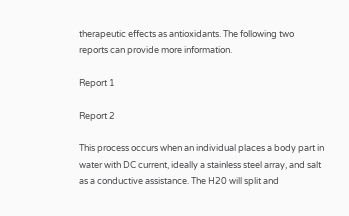therapeutic effects as antioxidants. The following two reports can provide more information.

Report 1

Report 2

This process occurs when an individual places a body part in water with DC current, ideally a stainless steel array, and salt as a conductive assistance. The H20 will split and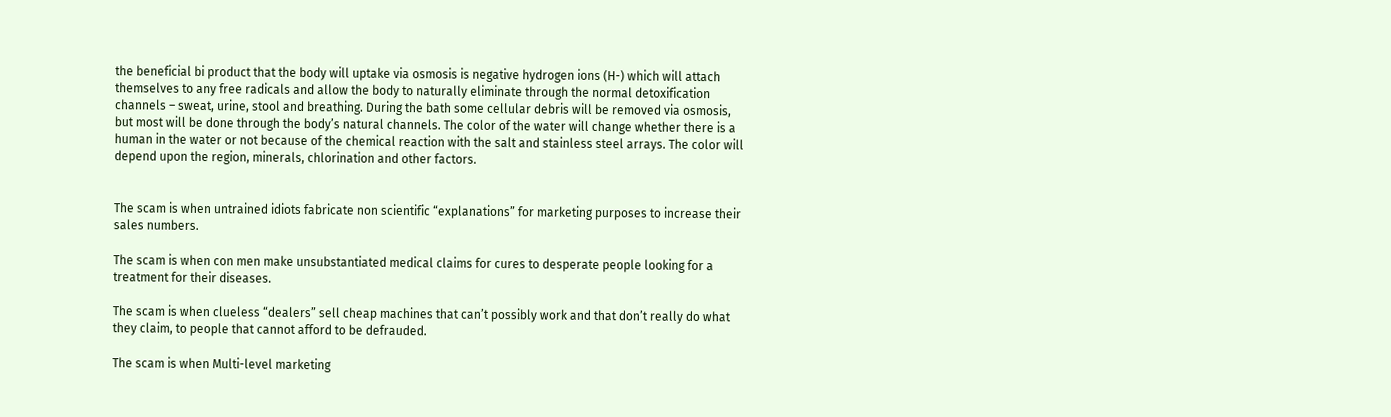the beneficial bi product that the body will uptake via osmosis is negative hydrogen ions (H-) which will attach themselves to any free radicals and allow the body to naturally eliminate through the normal detoxification channels – sweat, urine, stool and breathing. During the bath some cellular debris will be removed via osmosis, but most will be done through the body’s natural channels. The color of the water will change whether there is a human in the water or not because of the chemical reaction with the salt and stainless steel arrays. The color will depend upon the region, minerals, chlorination and other factors.


The scam is when untrained idiots fabricate non scientific “explanations” for marketing purposes to increase their sales numbers.

The scam is when con men make unsubstantiated medical claims for cures to desperate people looking for a treatment for their diseases.

The scam is when clueless “dealers” sell cheap machines that can’t possibly work and that don’t really do what they claim, to people that cannot afford to be defrauded.

The scam is when Multi-level marketing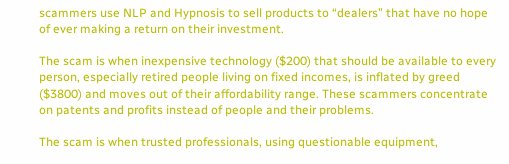scammers use NLP and Hypnosis to sell products to “dealers” that have no hope of ever making a return on their investment.

The scam is when inexpensive technology ($200) that should be available to every person, especially retired people living on fixed incomes, is inflated by greed ($3800) and moves out of their affordability range. These scammers concentrate on patents and profits instead of people and their problems.

The scam is when trusted professionals, using questionable equipment,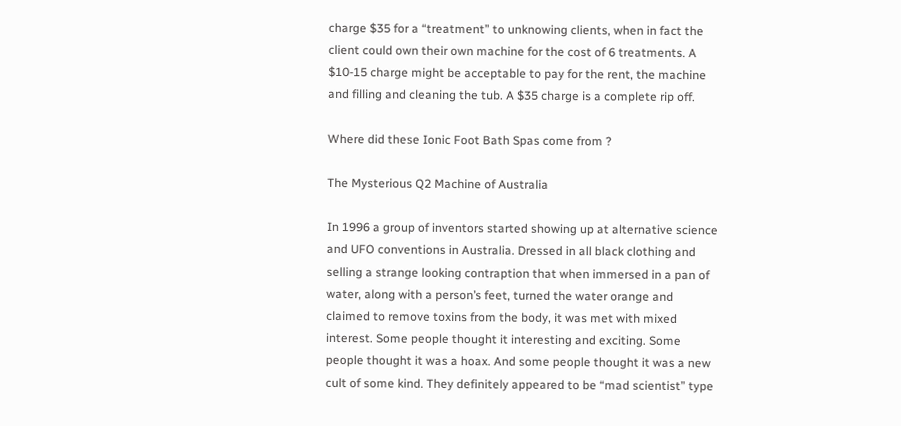charge $35 for a “treatment” to unknowing clients, when in fact the client could own their own machine for the cost of 6 treatments. A $10-15 charge might be acceptable to pay for the rent, the machine and filling and cleaning the tub. A $35 charge is a complete rip off.

Where did these Ionic Foot Bath Spas come from ?

The Mysterious Q2 Machine of Australia

In 1996 a group of inventors started showing up at alternative science and UFO conventions in Australia. Dressed in all black clothing and selling a strange looking contraption that when immersed in a pan of water, along with a person’s feet, turned the water orange and claimed to remove toxins from the body, it was met with mixed interest. Some people thought it interesting and exciting. Some people thought it was a hoax. And some people thought it was a new cult of some kind. They definitely appeared to be “mad scientist” type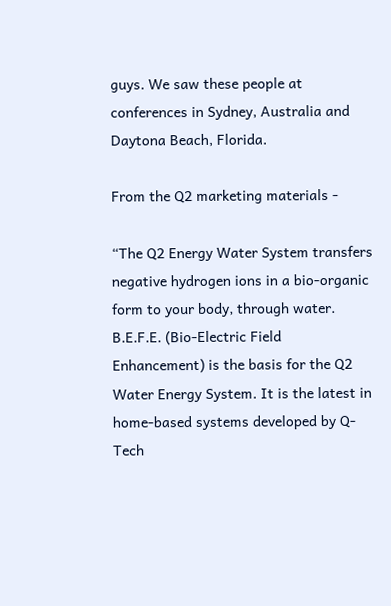guys. We saw these people at conferences in Sydney, Australia and Daytona Beach, Florida.

From the Q2 marketing materials -

“The Q2 Energy Water System transfers negative hydrogen ions in a bio-organic form to your body, through water. B.E.F.E. (Bio-Electric Field Enhancement) is the basis for the Q2 Water Energy System. It is the latest in home-based systems developed by Q-Tech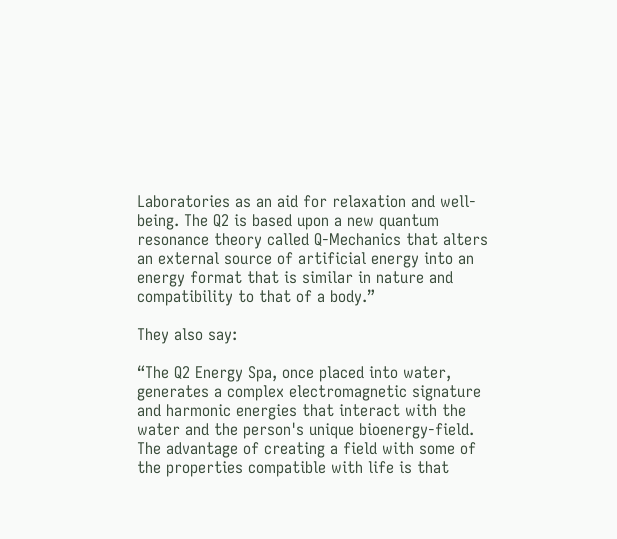Laboratories as an aid for relaxation and well-being. The Q2 is based upon a new quantum resonance theory called Q-Mechanics that alters an external source of artificial energy into an energy format that is similar in nature and compatibility to that of a body.”

They also say:

“The Q2 Energy Spa, once placed into water, generates a complex electromagnetic signature and harmonic energies that interact with the water and the person's unique bioenergy-field. The advantage of creating a field with some of the properties compatible with life is that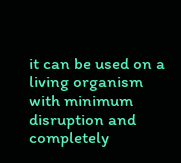it can be used on a living organism with minimum disruption and completely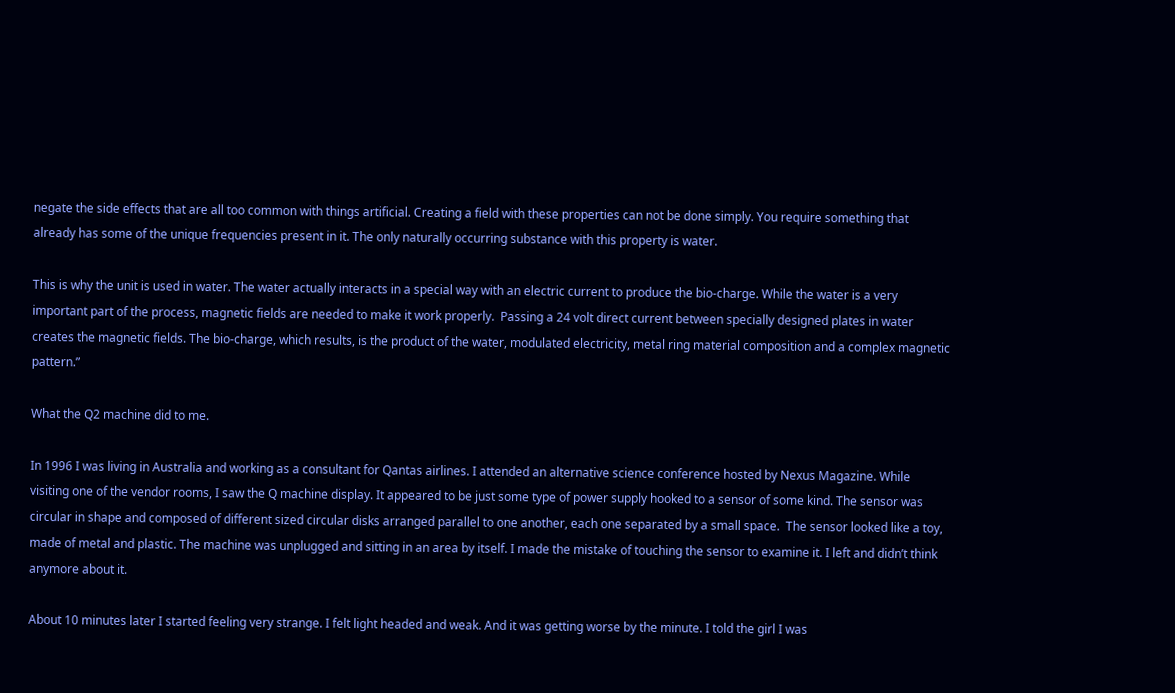negate the side effects that are all too common with things artificial. Creating a field with these properties can not be done simply. You require something that already has some of the unique frequencies present in it. The only naturally occurring substance with this property is water.

This is why the unit is used in water. The water actually interacts in a special way with an electric current to produce the bio-charge. While the water is a very important part of the process, magnetic fields are needed to make it work properly.  Passing a 24 volt direct current between specially designed plates in water creates the magnetic fields. The bio-charge, which results, is the product of the water, modulated electricity, metal ring material composition and a complex magnetic pattern.”

What the Q2 machine did to me.

In 1996 I was living in Australia and working as a consultant for Qantas airlines. I attended an alternative science conference hosted by Nexus Magazine. While visiting one of the vendor rooms, I saw the Q machine display. It appeared to be just some type of power supply hooked to a sensor of some kind. The sensor was circular in shape and composed of different sized circular disks arranged parallel to one another, each one separated by a small space.  The sensor looked like a toy, made of metal and plastic. The machine was unplugged and sitting in an area by itself. I made the mistake of touching the sensor to examine it. I left and didn’t think anymore about it.

About 10 minutes later I started feeling very strange. I felt light headed and weak. And it was getting worse by the minute. I told the girl I was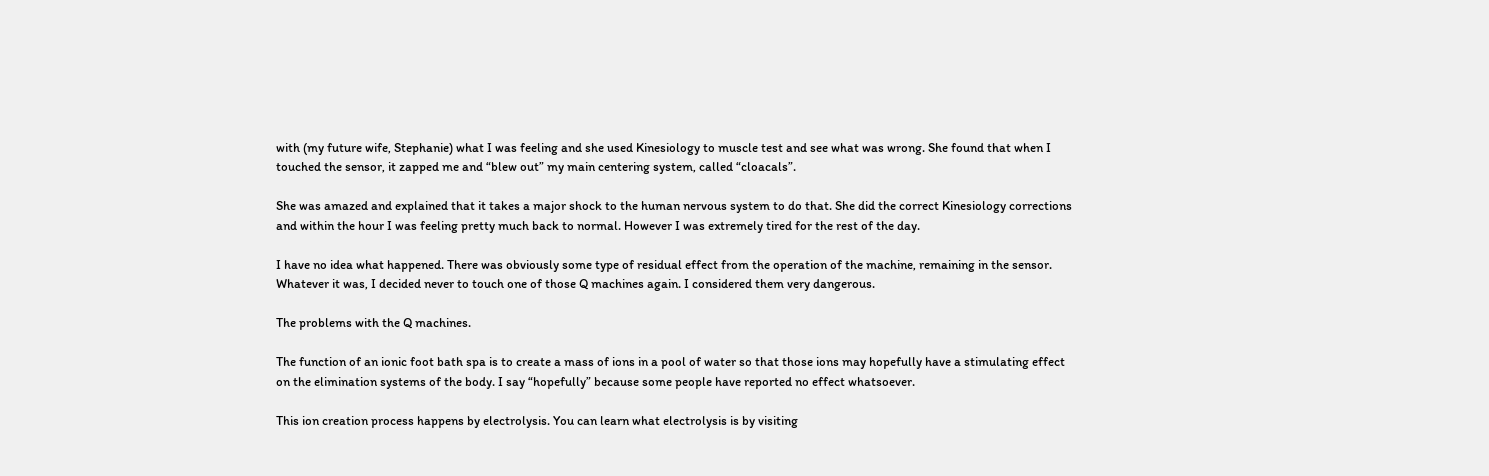with (my future wife, Stephanie) what I was feeling and she used Kinesiology to muscle test and see what was wrong. She found that when I touched the sensor, it zapped me and “blew out” my main centering system, called “cloacals”.

She was amazed and explained that it takes a major shock to the human nervous system to do that. She did the correct Kinesiology corrections and within the hour I was feeling pretty much back to normal. However I was extremely tired for the rest of the day.

I have no idea what happened. There was obviously some type of residual effect from the operation of the machine, remaining in the sensor. Whatever it was, I decided never to touch one of those Q machines again. I considered them very dangerous.

The problems with the Q machines.

The function of an ionic foot bath spa is to create a mass of ions in a pool of water so that those ions may hopefully have a stimulating effect on the elimination systems of the body. I say “hopefully” because some people have reported no effect whatsoever.

This ion creation process happens by electrolysis. You can learn what electrolysis is by visiting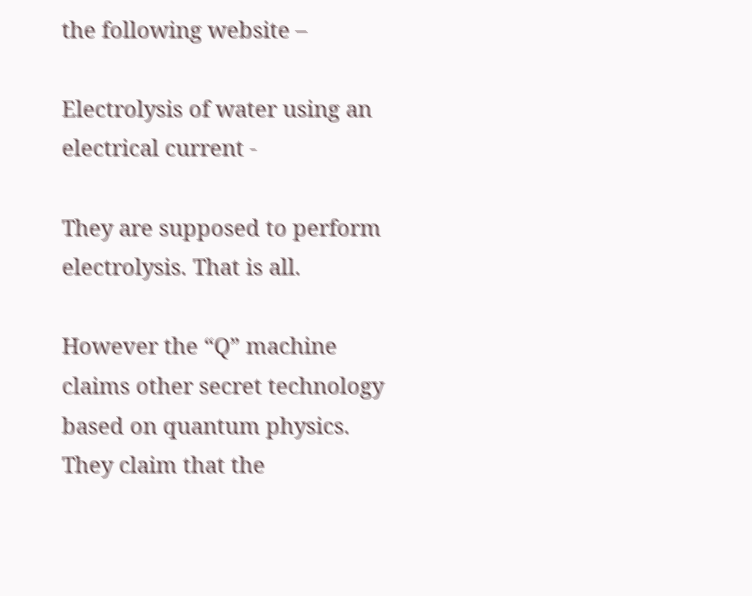the following website –

Electrolysis of water using an electrical current -

They are supposed to perform electrolysis. That is all.

However the “Q” machine claims other secret technology based on quantum physics. They claim that the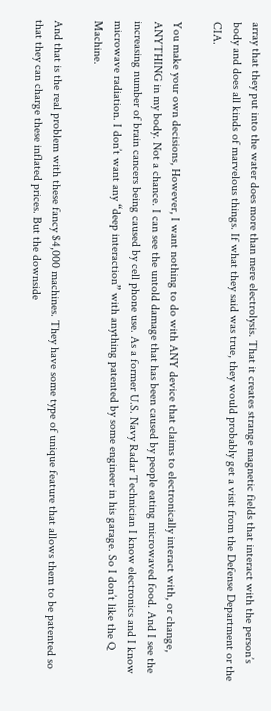array that they put into the water does more than mere electrolysis. That it creates strange magnetic fields that interact with the person’s body and does all kinds of marvelous things. If what they said was true, they would probably get a visit from the Defense Department or the CIA.

You make your own decisions, However, I want nothing to do with ANY device that claims to electronically interact with, or change, ANYTHING in my body. Not a chance. I can see the untold damage that has been caused by people eating microwaved food. And I see the increasing number of brain cancers being caused by cell phone use. As a former U.S. Navy Radar Technician I know electronics and I know microwave radiation. I don’t want any “deep interaction” with anything patented by some engineer in his garage. So I don’t like the Q Machine.

And that is the real problem with these fancy $4,000 machines. They have some type of unique feature that allows them to be patented so that they can charge these inflated prices. But the downside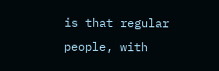is that regular people, with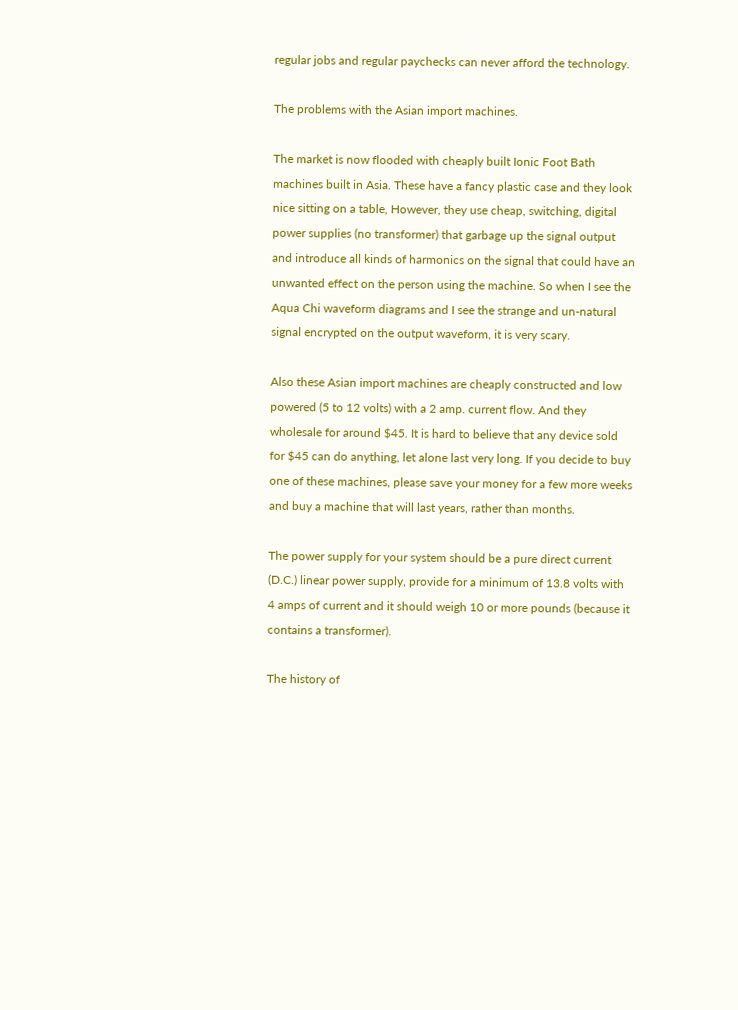regular jobs and regular paychecks can never afford the technology.

The problems with the Asian import machines.

The market is now flooded with cheaply built Ionic Foot Bath machines built in Asia. These have a fancy plastic case and they look nice sitting on a table, However, they use cheap, switching, digital power supplies (no transformer) that garbage up the signal output and introduce all kinds of harmonics on the signal that could have an unwanted effect on the person using the machine. So when I see the Aqua Chi waveform diagrams and I see the strange and un-natural signal encrypted on the output waveform, it is very scary.

Also these Asian import machines are cheaply constructed and low powered (5 to 12 volts) with a 2 amp. current flow. And they wholesale for around $45. It is hard to believe that any device sold for $45 can do anything, let alone last very long. If you decide to buy one of these machines, please save your money for a few more weeks and buy a machine that will last years, rather than months.

The power supply for your system should be a pure direct current (D.C.) linear power supply, provide for a minimum of 13.8 volts with 4 amps of current and it should weigh 10 or more pounds (because it contains a transformer).

The history of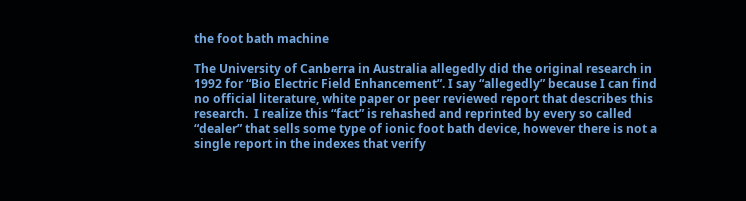the foot bath machine

The University of Canberra in Australia allegedly did the original research in 1992 for “Bio Electric Field Enhancement”. I say “allegedly” because I can find no official literature, white paper or peer reviewed report that describes this research.  I realize this “fact” is rehashed and reprinted by every so called “dealer” that sells some type of ionic foot bath device, however there is not a single report in the indexes that verify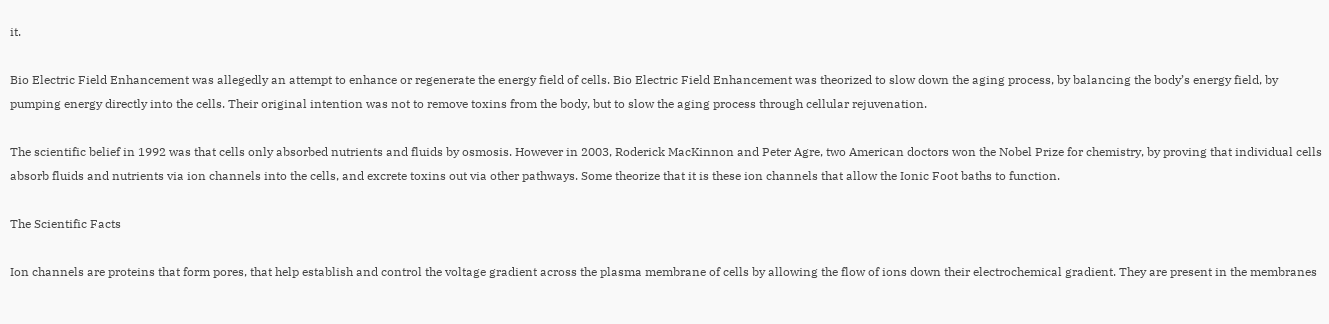it.

Bio Electric Field Enhancement was allegedly an attempt to enhance or regenerate the energy field of cells. Bio Electric Field Enhancement was theorized to slow down the aging process, by balancing the body’s energy field, by pumping energy directly into the cells. Their original intention was not to remove toxins from the body, but to slow the aging process through cellular rejuvenation.

The scientific belief in 1992 was that cells only absorbed nutrients and fluids by osmosis. However in 2003, Roderick MacKinnon and Peter Agre, two American doctors won the Nobel Prize for chemistry, by proving that individual cells absorb fluids and nutrients via ion channels into the cells, and excrete toxins out via other pathways. Some theorize that it is these ion channels that allow the Ionic Foot baths to function.

The Scientific Facts

Ion channels are proteins that form pores, that help establish and control the voltage gradient across the plasma membrane of cells by allowing the flow of ions down their electrochemical gradient. They are present in the membranes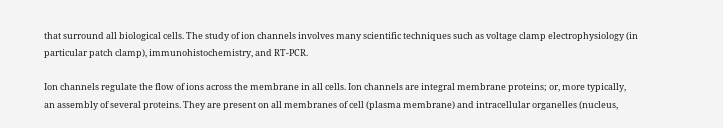that surround all biological cells. The study of ion channels involves many scientific techniques such as voltage clamp electrophysiology (in particular patch clamp), immunohistochemistry, and RT-PCR.

Ion channels regulate the flow of ions across the membrane in all cells. Ion channels are integral membrane proteins; or, more typically, an assembly of several proteins. They are present on all membranes of cell (plasma membrane) and intracellular organelles (nucleus,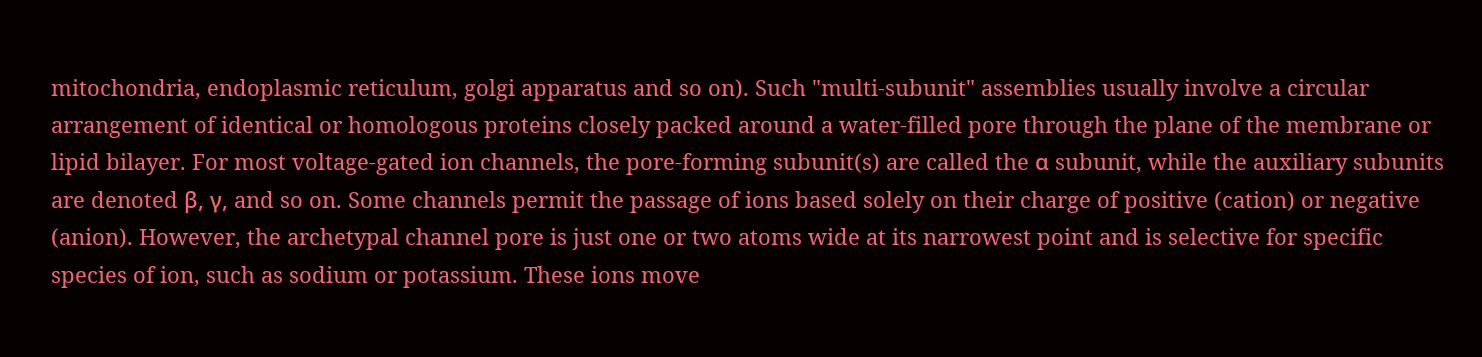mitochondria, endoplasmic reticulum, golgi apparatus and so on). Such "multi-subunit" assemblies usually involve a circular arrangement of identical or homologous proteins closely packed around a water-filled pore through the plane of the membrane or lipid bilayer. For most voltage-gated ion channels, the pore-forming subunit(s) are called the α subunit, while the auxiliary subunits are denoted β, γ, and so on. Some channels permit the passage of ions based solely on their charge of positive (cation) or negative (anion). However, the archetypal channel pore is just one or two atoms wide at its narrowest point and is selective for specific species of ion, such as sodium or potassium. These ions move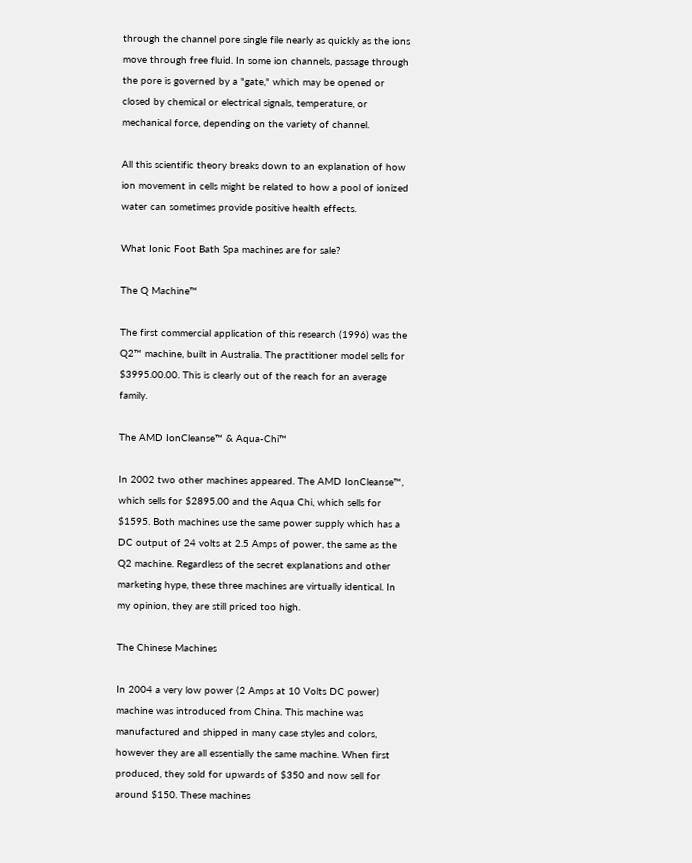through the channel pore single file nearly as quickly as the ions move through free fluid. In some ion channels, passage through the pore is governed by a "gate," which may be opened or closed by chemical or electrical signals, temperature, or mechanical force, depending on the variety of channel.

All this scientific theory breaks down to an explanation of how ion movement in cells might be related to how a pool of ionized water can sometimes provide positive health effects.

What Ionic Foot Bath Spa machines are for sale?

The Q Machine™

The first commercial application of this research (1996) was the Q2™ machine, built in Australia. The practitioner model sells for $3995.00.00. This is clearly out of the reach for an average family.

The AMD IonCleanse™ & Aqua-Chi™

In 2002 two other machines appeared. The AMD IonCleanse™, which sells for $2895.00 and the Aqua Chi, which sells for $1595. Both machines use the same power supply which has a DC output of 24 volts at 2.5 Amps of power, the same as the Q2 machine. Regardless of the secret explanations and other marketing hype, these three machines are virtually identical. In my opinion, they are still priced too high.

The Chinese Machines

In 2004 a very low power (2 Amps at 10 Volts DC power) machine was introduced from China. This machine was manufactured and shipped in many case styles and colors, however they are all essentially the same machine. When first produced, they sold for upwards of $350 and now sell for around $150. These machines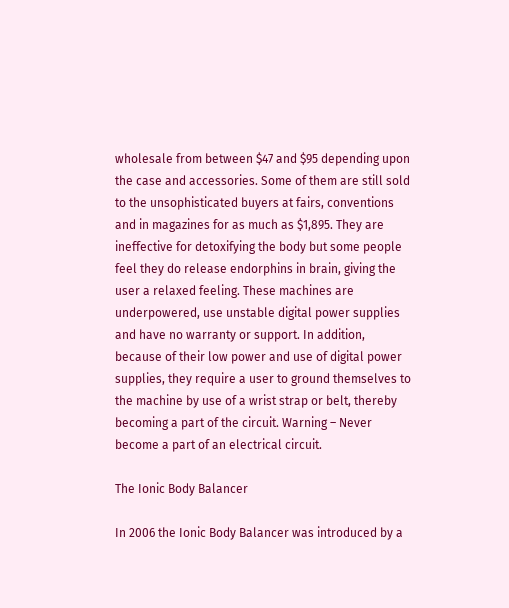wholesale from between $47 and $95 depending upon the case and accessories. Some of them are still sold to the unsophisticated buyers at fairs, conventions and in magazines for as much as $1,895. They are ineffective for detoxifying the body but some people feel they do release endorphins in brain, giving the user a relaxed feeling. These machines are underpowered, use unstable digital power supplies and have no warranty or support. In addition, because of their low power and use of digital power supplies, they require a user to ground themselves to the machine by use of a wrist strap or belt, thereby becoming a part of the circuit. Warning – Never become a part of an electrical circuit.

The Ionic Body Balancer

In 2006 the Ionic Body Balancer was introduced by a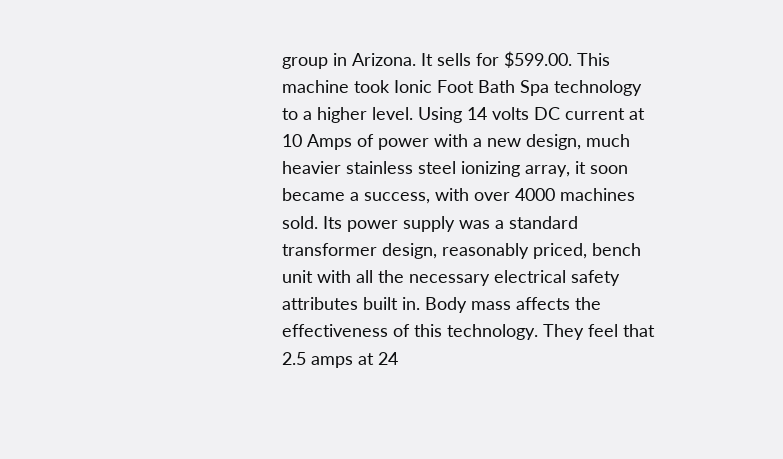group in Arizona. It sells for $599.00. This machine took Ionic Foot Bath Spa technology to a higher level. Using 14 volts DC current at 10 Amps of power with a new design, much heavier stainless steel ionizing array, it soon became a success, with over 4000 machines sold. Its power supply was a standard transformer design, reasonably priced, bench unit with all the necessary electrical safety attributes built in. Body mass affects the effectiveness of this technology. They feel that 2.5 amps at 24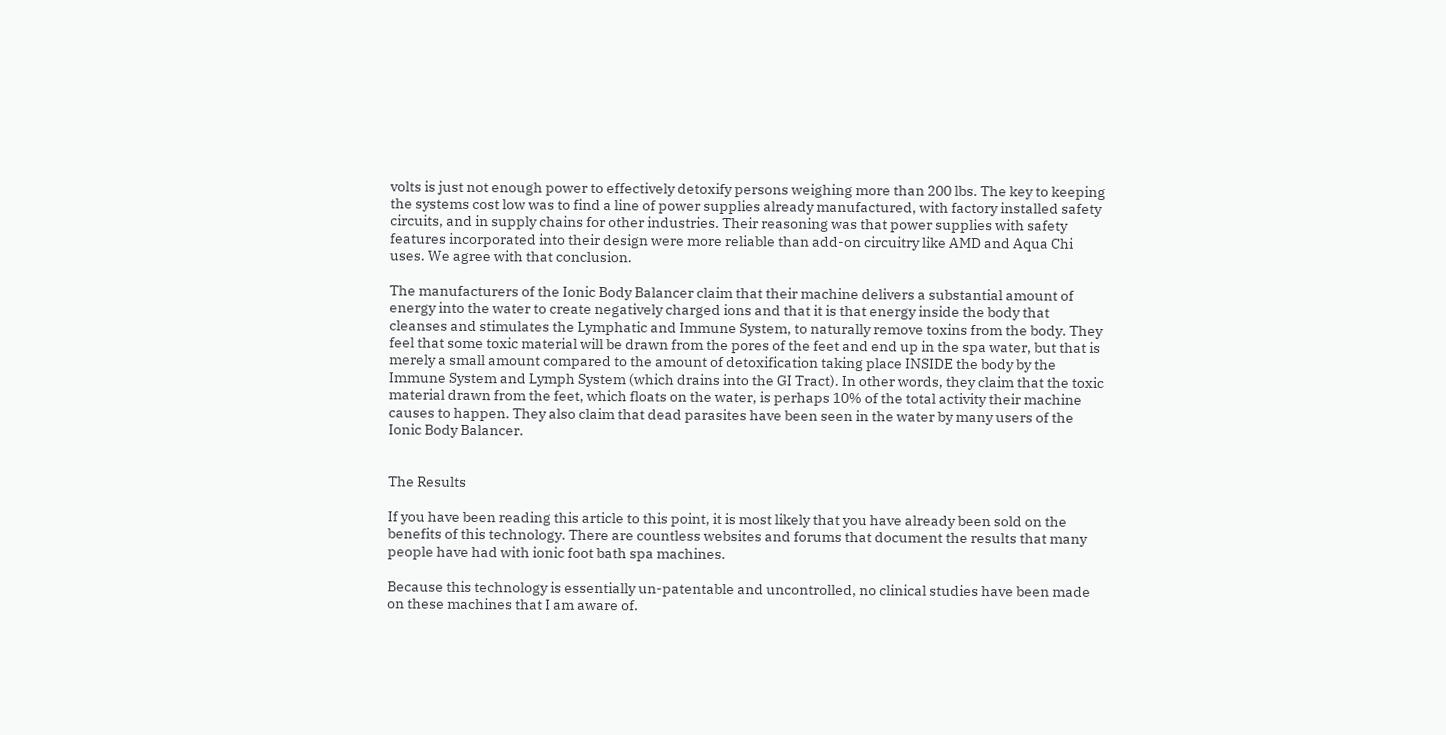volts is just not enough power to effectively detoxify persons weighing more than 200 lbs. The key to keeping the systems cost low was to find a line of power supplies already manufactured, with factory installed safety circuits, and in supply chains for other industries. Their reasoning was that power supplies with safety features incorporated into their design were more reliable than add-on circuitry like AMD and Aqua Chi uses. We agree with that conclusion.

The manufacturers of the Ionic Body Balancer claim that their machine delivers a substantial amount of energy into the water to create negatively charged ions and that it is that energy inside the body that cleanses and stimulates the Lymphatic and Immune System, to naturally remove toxins from the body. They feel that some toxic material will be drawn from the pores of the feet and end up in the spa water, but that is merely a small amount compared to the amount of detoxification taking place INSIDE the body by the Immune System and Lymph System (which drains into the GI Tract). In other words, they claim that the toxic material drawn from the feet, which floats on the water, is perhaps 10% of the total activity their machine causes to happen. They also claim that dead parasites have been seen in the water by many users of the Ionic Body Balancer.


The Results

If you have been reading this article to this point, it is most likely that you have already been sold on the benefits of this technology. There are countless websites and forums that document the results that many people have had with ionic foot bath spa machines.

Because this technology is essentially un-patentable and uncontrolled, no clinical studies have been made on these machines that I am aware of.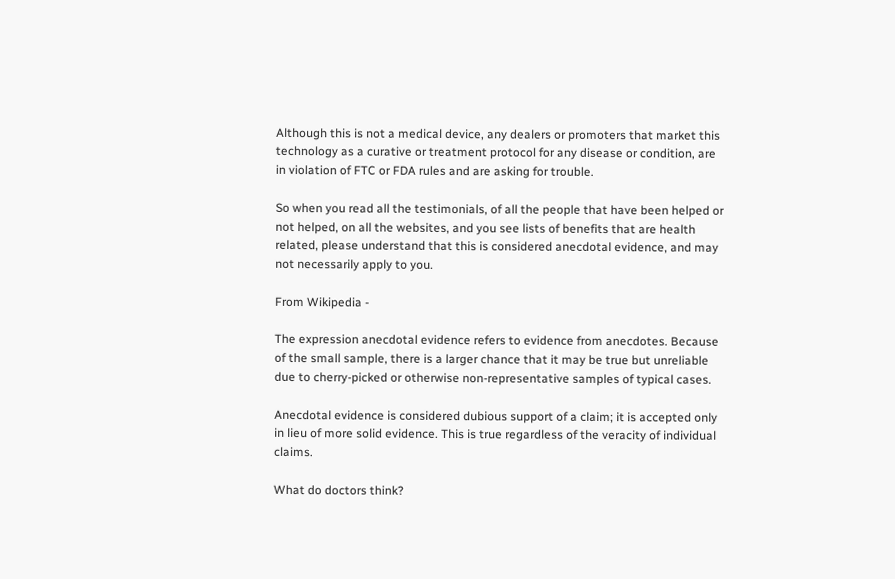Although this is not a medical device, any dealers or promoters that market this technology as a curative or treatment protocol for any disease or condition, are in violation of FTC or FDA rules and are asking for trouble.

So when you read all the testimonials, of all the people that have been helped or not helped, on all the websites, and you see lists of benefits that are health related, please understand that this is considered anecdotal evidence, and may not necessarily apply to you.

From Wikipedia -

The expression anecdotal evidence refers to evidence from anecdotes. Because of the small sample, there is a larger chance that it may be true but unreliable due to cherry-picked or otherwise non-representative samples of typical cases.

Anecdotal evidence is considered dubious support of a claim; it is accepted only in lieu of more solid evidence. This is true regardless of the veracity of individual claims.

What do doctors think?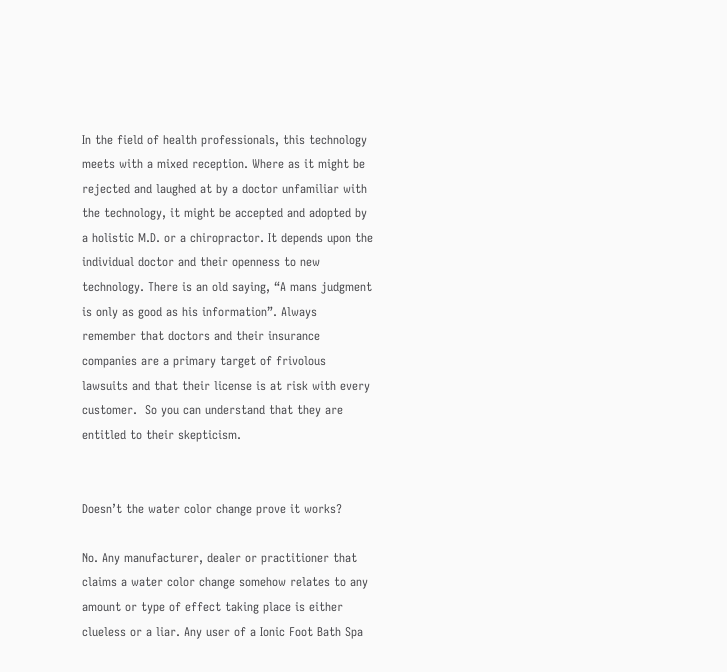In the field of health professionals, this technology meets with a mixed reception. Where as it might be rejected and laughed at by a doctor unfamiliar with the technology, it might be accepted and adopted by a holistic M.D. or a chiropractor. It depends upon the individual doctor and their openness to new technology. There is an old saying, “A mans judgment is only as good as his information”. Always remember that doctors and their insurance companies are a primary target of frivolous lawsuits and that their license is at risk with every customer.  So you can understand that they are entitled to their skepticism.


Doesn’t the water color change prove it works?

No. Any manufacturer, dealer or practitioner that claims a water color change somehow relates to any amount or type of effect taking place is either clueless or a liar. Any user of a Ionic Foot Bath Spa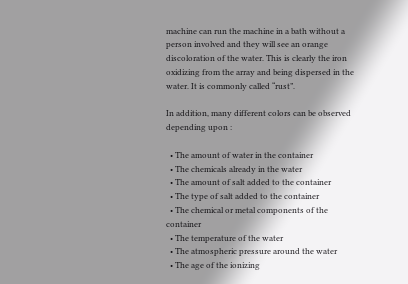machine can run the machine in a bath without a person involved and they will see an orange discoloration of the water. This is clearly the iron oxidizing from the array and being dispersed in the water. It is commonly called “rust”.

In addition, many different colors can be observed depending upon :

  • The amount of water in the container
  • The chemicals already in the water
  • The amount of salt added to the container
  • The type of salt added to the container
  • The chemical or metal components of the container
  • The temperature of the water
  • The atmospheric pressure around the water
  • The age of the ionizing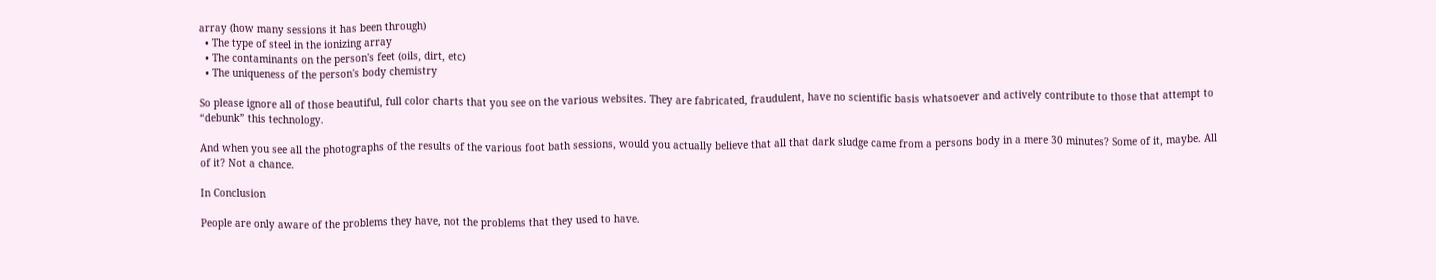array (how many sessions it has been through)
  • The type of steel in the ionizing array
  • The contaminants on the person's feet (oils, dirt, etc)
  • The uniqueness of the person's body chemistry

So please ignore all of those beautiful, full color charts that you see on the various websites. They are fabricated, fraudulent, have no scientific basis whatsoever and actively contribute to those that attempt to “debunk” this technology.

And when you see all the photographs of the results of the various foot bath sessions, would you actually believe that all that dark sludge came from a persons body in a mere 30 minutes? Some of it, maybe. All of it? Not a chance.

In Conclusion

People are only aware of the problems they have, not the problems that they used to have.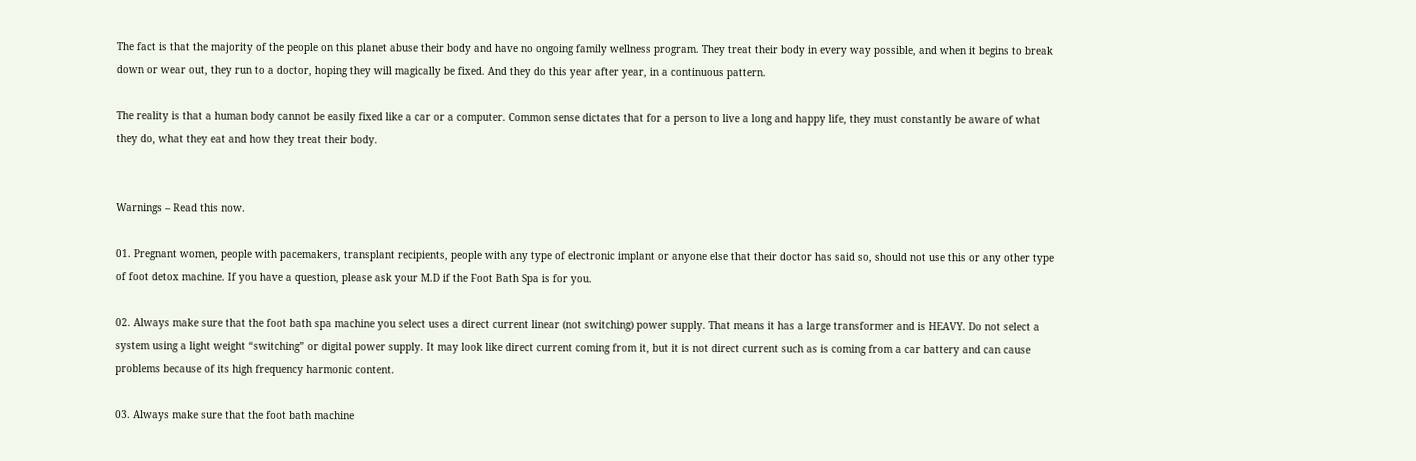The fact is that the majority of the people on this planet abuse their body and have no ongoing family wellness program. They treat their body in every way possible, and when it begins to break down or wear out, they run to a doctor, hoping they will magically be fixed. And they do this year after year, in a continuous pattern.

The reality is that a human body cannot be easily fixed like a car or a computer. Common sense dictates that for a person to live a long and happy life, they must constantly be aware of what they do, what they eat and how they treat their body.


Warnings – Read this now.

01. Pregnant women, people with pacemakers, transplant recipients, people with any type of electronic implant or anyone else that their doctor has said so, should not use this or any other type of foot detox machine. If you have a question, please ask your M.D if the Foot Bath Spa is for you.

02. Always make sure that the foot bath spa machine you select uses a direct current linear (not switching) power supply. That means it has a large transformer and is HEAVY. Do not select a system using a light weight “switching” or digital power supply. It may look like direct current coming from it, but it is not direct current such as is coming from a car battery and can cause problems because of its high frequency harmonic content.

03. Always make sure that the foot bath machine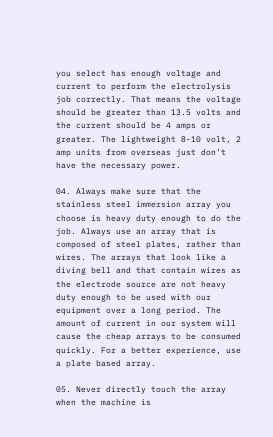you select has enough voltage and current to perform the electrolysis job correctly. That means the voltage should be greater than 13.5 volts and the current should be 4 amps or greater. The lightweight 8-10 volt, 2 amp units from overseas just don’t have the necessary power.

04. Always make sure that the stainless steel immersion array you choose is heavy duty enough to do the job. Always use an array that is composed of steel plates, rather than wires. The arrays that look like a diving bell and that contain wires as the electrode source are not heavy duty enough to be used with our equipment over a long period. The amount of current in our system will cause the cheap arrays to be consumed quickly. For a better experience, use a plate based array.

05. Never directly touch the array when the machine is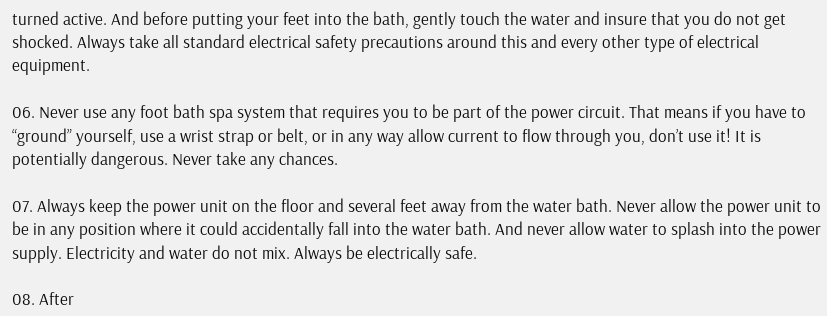turned active. And before putting your feet into the bath, gently touch the water and insure that you do not get shocked. Always take all standard electrical safety precautions around this and every other type of electrical equipment.

06. Never use any foot bath spa system that requires you to be part of the power circuit. That means if you have to “ground” yourself, use a wrist strap or belt, or in any way allow current to flow through you, don’t use it! It is potentially dangerous. Never take any chances.

07. Always keep the power unit on the floor and several feet away from the water bath. Never allow the power unit to be in any position where it could accidentally fall into the water bath. And never allow water to splash into the power supply. Electricity and water do not mix. Always be electrically safe.

08. After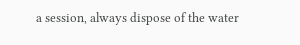a session, always dispose of the water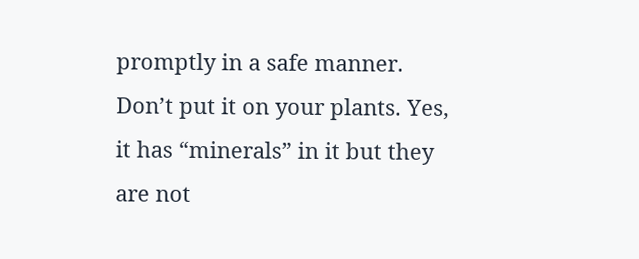promptly in a safe manner. Don’t put it on your plants. Yes, it has “minerals” in it but they are not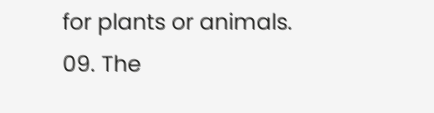for plants or animals.
09. The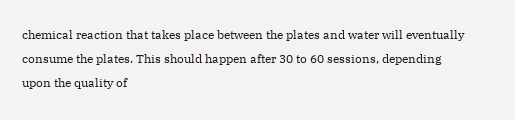chemical reaction that takes place between the plates and water will eventually consume the plates. This should happen after 30 to 60 sessions, depending upon the quality of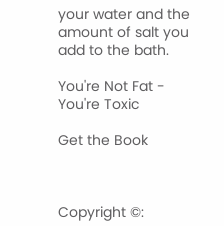your water and the amount of salt you add to the bath.

You're Not Fat -
You're Toxic

Get the Book



Copyright ©: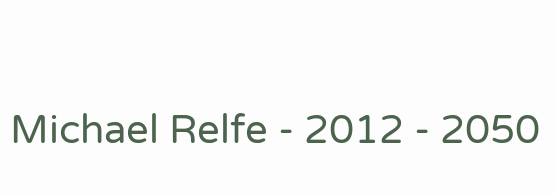Michael Relfe - 2012 - 2050